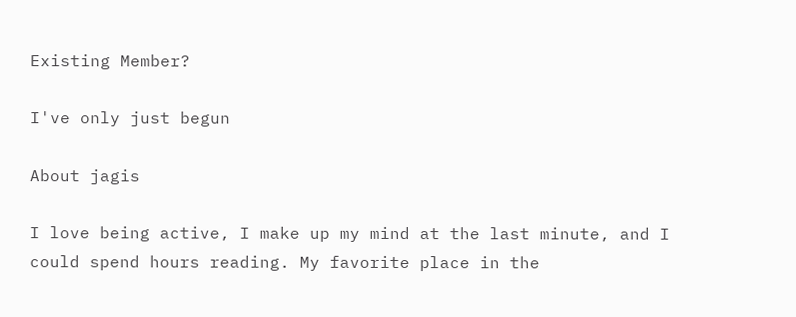Existing Member?

I've only just begun

About jagis

I love being active, I make up my mind at the last minute, and I could spend hours reading. My favorite place in the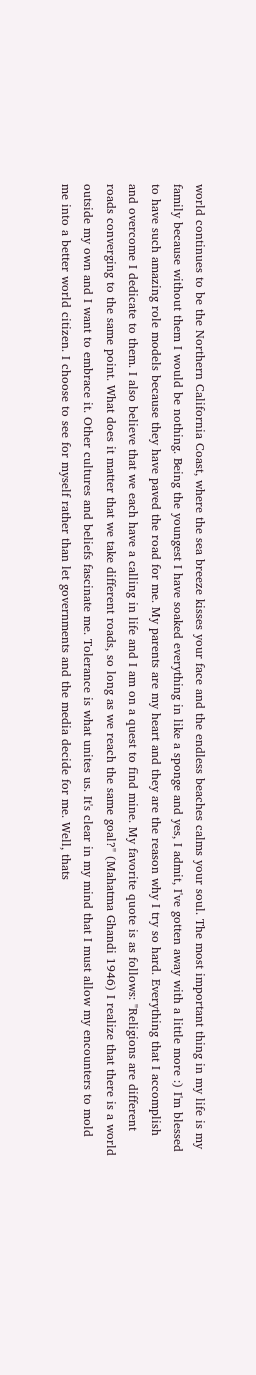world continues to be the Northern California Coast, where the sea breeze kisses your face and the endless beaches calms your soul. The most important thing in my life is my family because without them I would be nothing. Being the youngest I have soaked everything in like a sponge and yes, I admit, I've gotten away with a little more :) I'm blessed to have such amazing role models because they have paved the road for me. My parents are my heart and they are the reason why I try so hard. Everything that I accomplish and overcome I dedicate to them. I also believe that we each have a calling in life and I am on a quest to find mine. My favorite quote is as follows: "Religions are different roads converging to the same point. What does it matter that we take different roads, so long as we reach the same goal?" (Mahatma Ghandi 1946) I realize that there is a world outside my own and I want to embrace it. Other cultures and beliefs fascinate me. Tolerance is what unites us. It's clear in my mind that I must allow my encounters to mold me into a better world citizen. I choose to see for myself rather than let governments and the media decide for me. Well, thats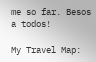me so far. Besos a todos!

My Travel Map: